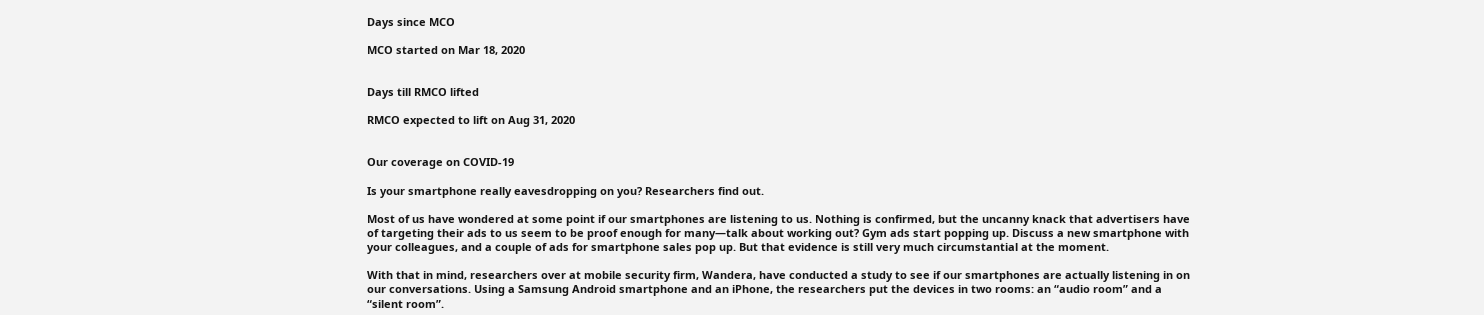Days since MCO

MCO started on Mar 18, 2020


Days till RMCO lifted

RMCO expected to lift on Aug 31, 2020


Our coverage on COVID‑19

Is your smartphone really eavesdropping on you? Researchers find out.

Most of us have wondered at some point if our smartphones are listening to us. Nothing is confirmed, but the uncanny knack that advertisers have of targeting their ads to us seem to be proof enough for many—talk about working out? Gym ads start popping up. Discuss a new smartphone with your colleagues, and a couple of ads for smartphone sales pop up. But that evidence is still very much circumstantial at the moment.

With that in mind, researchers over at mobile security firm, Wandera, have conducted a study to see if our smartphones are actually listening in on our conversations. Using a Samsung Android smartphone and an iPhone, the researchers put the devices in two rooms: an “audio room” and a “silent room”.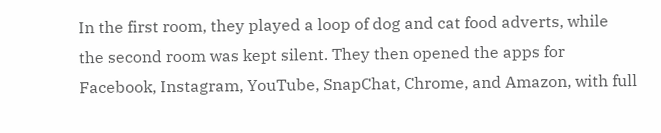In the first room, they played a loop of dog and cat food adverts, while the second room was kept silent. They then opened the apps for Facebook, Instagram, YouTube, SnapChat, Chrome, and Amazon, with full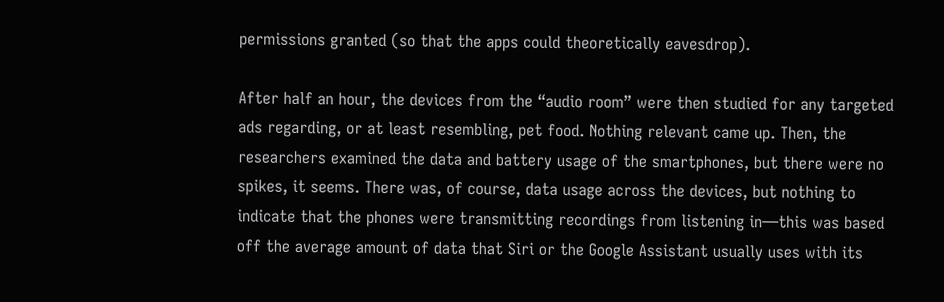permissions granted (so that the apps could theoretically eavesdrop).

After half an hour, the devices from the “audio room” were then studied for any targeted ads regarding, or at least resembling, pet food. Nothing relevant came up. Then, the researchers examined the data and battery usage of the smartphones, but there were no spikes, it seems. There was, of course, data usage across the devices, but nothing to indicate that the phones were transmitting recordings from listening in—this was based off the average amount of data that Siri or the Google Assistant usually uses with its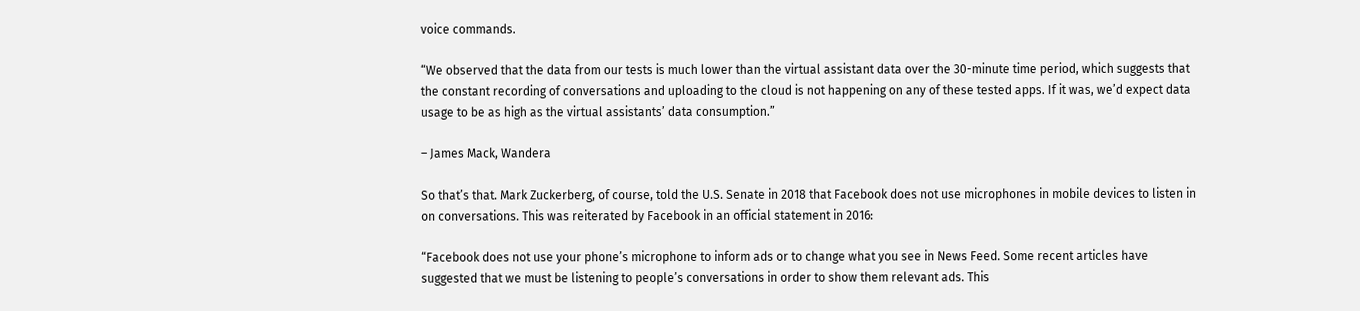voice commands.

“We observed that the data from our tests is much lower than the virtual assistant data over the 30-minute time period, which suggests that the constant recording of conversations and uploading to the cloud is not happening on any of these tested apps. If it was, we’d expect data usage to be as high as the virtual assistants’ data consumption.”

– James Mack, Wandera

So that’s that. Mark Zuckerberg, of course, told the U.S. Senate in 2018 that Facebook does not use microphones in mobile devices to listen in on conversations. This was reiterated by Facebook in an official statement in 2016:

“Facebook does not use your phone’s microphone to inform ads or to change what you see in News Feed. Some recent articles have suggested that we must be listening to people’s conversations in order to show them relevant ads. This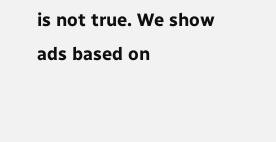is not true. We show ads based on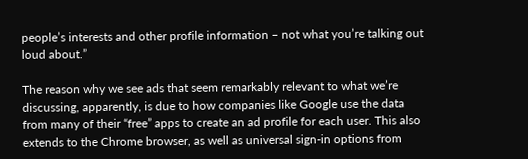people’s interests and other profile information – not what you’re talking out loud about.”

The reason why we see ads that seem remarkably relevant to what we’re discussing, apparently, is due to how companies like Google use the data from many of their “free” apps to create an ad profile for each user. This also extends to the Chrome browser, as well as universal sign-in options from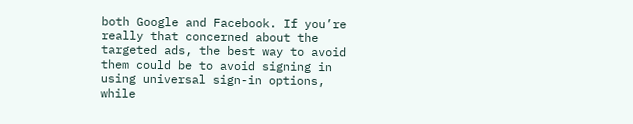both Google and Facebook. If you’re really that concerned about the targeted ads, the best way to avoid them could be to avoid signing in using universal sign-in options, while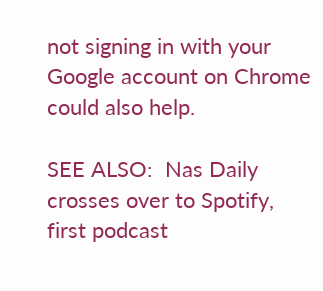not signing in with your Google account on Chrome could also help.

SEE ALSO:  Nas Daily crosses over to Spotify, first podcast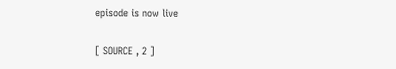episode is now live

[ SOURCE , 2 ]